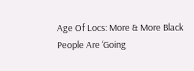Age Of Locs: More & More Black People Are ‘Going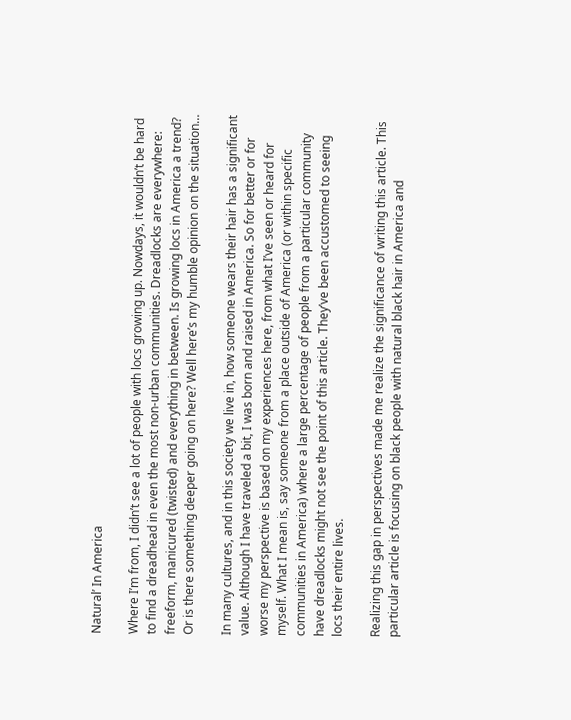Natural’ In America

Where I’m from, I didn’t see a lot of people with locs growing up. Nowdays, it wouldn’t be hard to find a dreadhead in even the most non-urban communities. Dreadlocks are everywhere: freeform, manicured (twisted) and everything in between. Is growing locs in America a trend? Or is there something deeper going on here? Well here’s my humble opinion on the situation…

In many cultures, and in this society we live in, how someone wears their hair has a significant value. Although I have traveled a bit, I was born and raised in America. So for better or for worse my perspective is based on my experiences here, from what I’ve seen or heard for myself. What I mean is, say someone from a place outside of America (or within specific communities in America) where a large percentage of people from a particular community have dreadlocks might not see the point of this article. They’ve been accustomed to seeing locs their entire lives.

Realizing this gap in perspectives made me realize the significance of writing this article. This particular article is focusing on black people with natural black hair in America and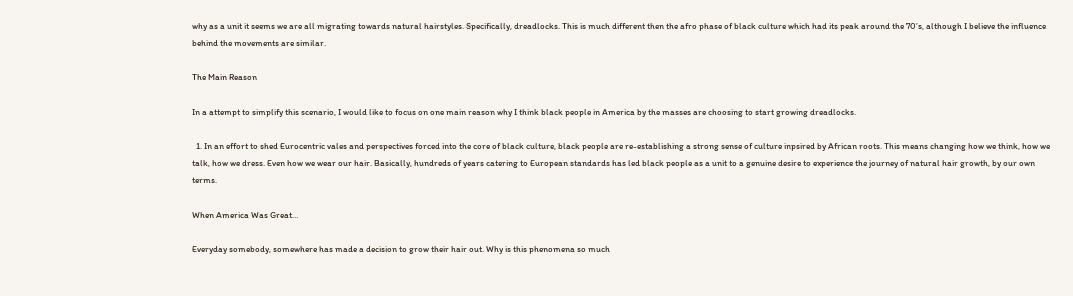why as a unit it seems we are all migrating towards natural hairstyles. Specifically, dreadlocks. This is much different then the afro phase of black culture which had its peak around the 70’s, although I believe the influence behind the movements are similar.

The Main Reason

In a attempt to simplify this scenario, I would like to focus on one main reason why I think black people in America by the masses are choosing to start growing dreadlocks.

  1. In an effort to shed Eurocentric vales and perspectives forced into the core of black culture, black people are re-establishing a strong sense of culture inpsired by African roots. This means changing how we think, how we talk, how we dress. Even how we wear our hair. Basically, hundreds of years catering to European standards has led black people as a unit to a genuine desire to experience the journey of natural hair growth, by our own terms.

When America Was Great…

Everyday somebody, somewhere has made a decision to grow their hair out. Why is this phenomena so much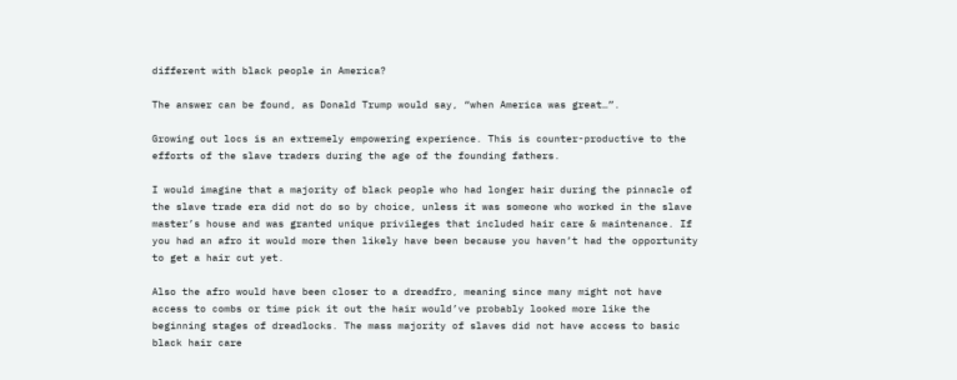different with black people in America?

The answer can be found, as Donald Trump would say, “when America was great…”.

Growing out locs is an extremely empowering experience. This is counter-productive to the efforts of the slave traders during the age of the founding fathers.

I would imagine that a majority of black people who had longer hair during the pinnacle of the slave trade era did not do so by choice, unless it was someone who worked in the slave master’s house and was granted unique privileges that included hair care & maintenance. If you had an afro it would more then likely have been because you haven’t had the opportunity to get a hair cut yet.

Also the afro would have been closer to a dreadfro, meaning since many might not have access to combs or time pick it out the hair would’ve probably looked more like the beginning stages of dreadlocks. The mass majority of slaves did not have access to basic black hair care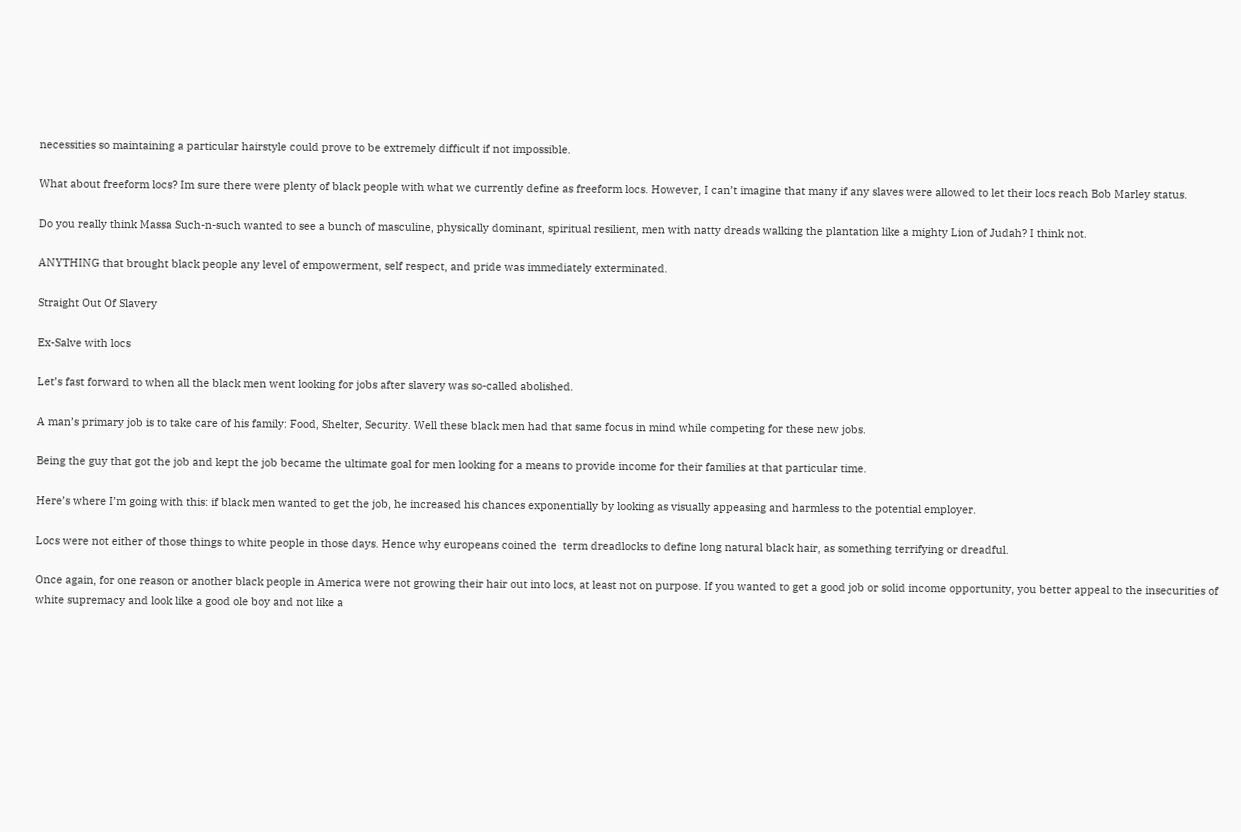necessities so maintaining a particular hairstyle could prove to be extremely difficult if not impossible.

What about freeform locs? Im sure there were plenty of black people with what we currently define as freeform locs. However, I can’t imagine that many if any slaves were allowed to let their locs reach Bob Marley status.

Do you really think Massa Such-n-such wanted to see a bunch of masculine, physically dominant, spiritual resilient, men with natty dreads walking the plantation like a mighty Lion of Judah? I think not.

ANYTHING that brought black people any level of empowerment, self respect, and pride was immediately exterminated.

Straight Out Of Slavery

Ex-Salve with locs

Let’s fast forward to when all the black men went looking for jobs after slavery was so-called abolished.

A man’s primary job is to take care of his family: Food, Shelter, Security. Well these black men had that same focus in mind while competing for these new jobs.

Being the guy that got the job and kept the job became the ultimate goal for men looking for a means to provide income for their families at that particular time.

Here’s where I’m going with this: if black men wanted to get the job, he increased his chances exponentially by looking as visually appeasing and harmless to the potential employer.

Locs were not either of those things to white people in those days. Hence why europeans coined the  term dreadlocks to define long natural black hair, as something terrifying or dreadful.

Once again, for one reason or another black people in America were not growing their hair out into locs, at least not on purpose. If you wanted to get a good job or solid income opportunity, you better appeal to the insecurities of white supremacy and look like a good ole boy and not like a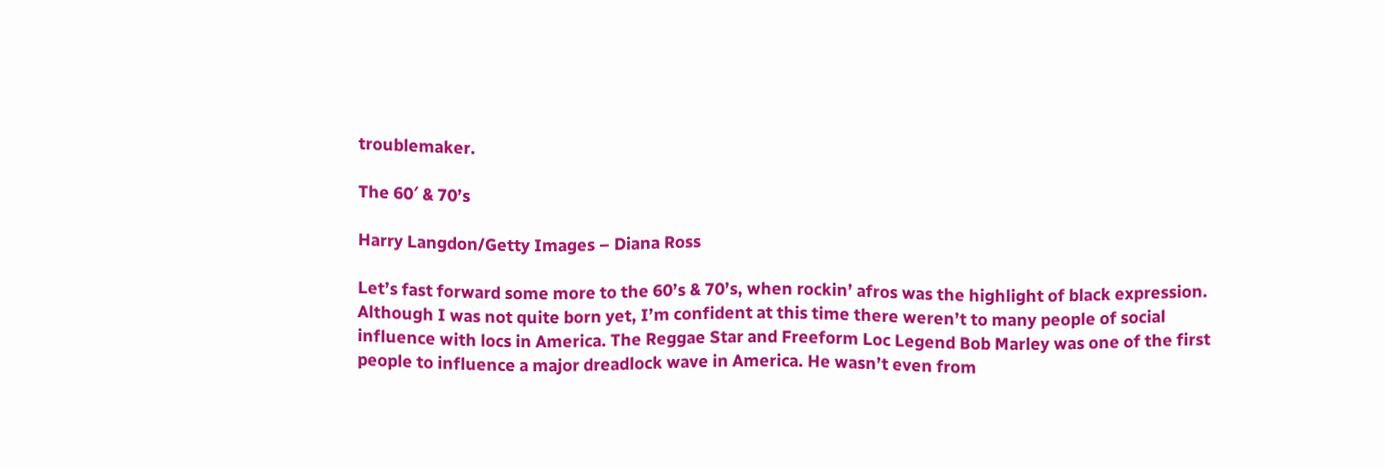troublemaker.

The 60′ & 70’s

Harry Langdon/Getty Images – Diana Ross

Let’s fast forward some more to the 60’s & 70’s, when rockin’ afros was the highlight of black expression.  Although I was not quite born yet, I’m confident at this time there weren’t to many people of social influence with locs in America. The Reggae Star and Freeform Loc Legend Bob Marley was one of the first people to influence a major dreadlock wave in America. He wasn’t even from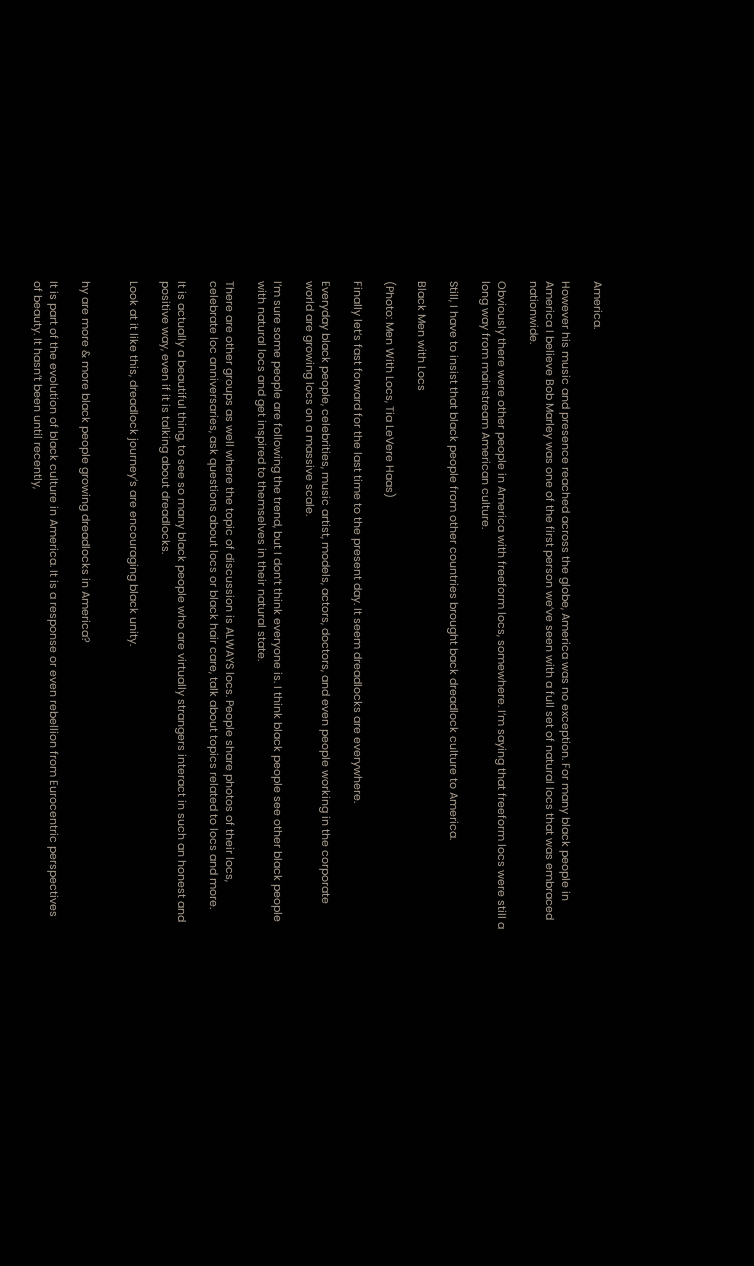America.

However his music and presence reached across the globe, America was no exception. For many black people in America I believe Bob Marley was one of the first person we’ve seen with a full set of natural locs that was embraced nationwide.

Obviously there were other people in America with freeform locs, somewhere. I’m saying that freeform locs were still a long way from mainstream American culture.

Still, I have to insist that black people from other countries brought back dreadlock culture to America.

Black Men with Locs

(Photo: Men With Locs, Tia LeVere Haas)

Finally let’s fast forward for the last time to the present day. It seem dreadlocks are everywhere.

Everyday black people, celebrities, music artist, models, actors, doctors, and even people working in the corporate world are growing locs on a massive scale.

I’m sure some people are following the trend, but I don’t think everyone is. I think black people see other black people with natural locs and get inspired to themselves in their natural state.

There are other groups as well where the topic of discussion is ALWAYS locs. People share photos of their locs, celebrate loc anniversaries, ask questions about locs or black hair care, talk about topics related to locs and more.

It is actually a beautiful thing, to see so many black people who are virtually strangers interact in such an honest and positive way, even if it is talking about dreadlocks.

Look at it like this, dreadlock journey’s are encouraging black unity.


hy are more & more black people growing dreadlocks in America?

It is part of the evolution of black culture in America. It is a response or even rebellion from Eurocentric perspectives of beauty. It hasn’t been until recently,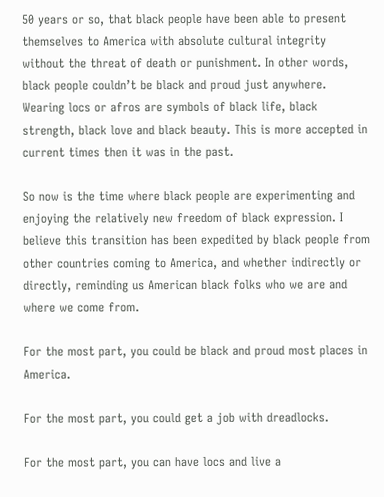50 years or so, that black people have been able to present themselves to America with absolute cultural integrity without the threat of death or punishment. In other words, black people couldn’t be black and proud just anywhere. Wearing locs or afros are symbols of black life, black strength, black love and black beauty. This is more accepted in current times then it was in the past.

So now is the time where black people are experimenting and enjoying the relatively new freedom of black expression. I believe this transition has been expedited by black people from other countries coming to America, and whether indirectly or directly, reminding us American black folks who we are and where we come from.

For the most part, you could be black and proud most places in America.

For the most part, you could get a job with dreadlocks.

For the most part, you can have locs and live a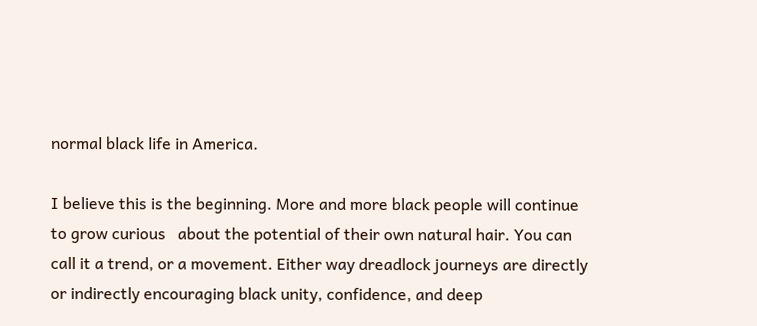normal black life in America.

I believe this is the beginning. More and more black people will continue to grow curious   about the potential of their own natural hair. You can call it a trend, or a movement. Either way dreadlock journeys are directly or indirectly encouraging black unity, confidence, and deep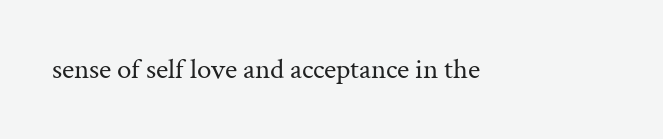sense of self love and acceptance in the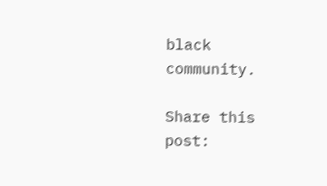black community.

Share this post: